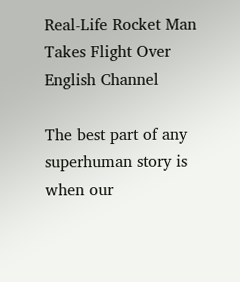Real-Life Rocket Man Takes Flight Over English Channel

The best part of any superhuman story is when our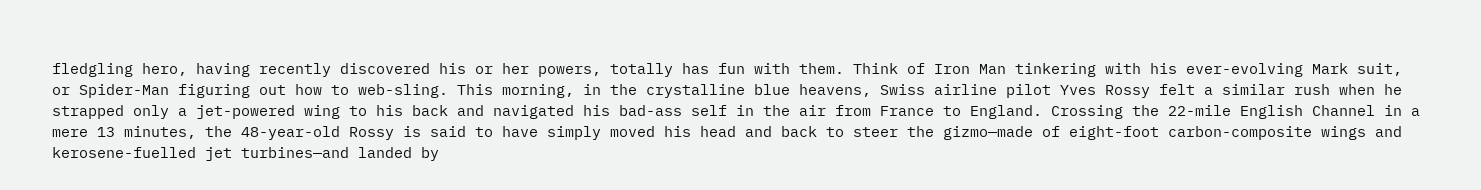fledgling hero, having recently discovered his or her powers, totally has fun with them. Think of Iron Man tinkering with his ever-evolving Mark suit, or Spider-Man figuring out how to web-sling. This morning, in the crystalline blue heavens, Swiss airline pilot Yves Rossy felt a similar rush when he strapped only a jet-powered wing to his back and navigated his bad-ass self in the air from France to England. Crossing the 22-mile English Channel in a mere 13 minutes, the 48-year-old Rossy is said to have simply moved his head and back to steer the gizmo—made of eight-foot carbon-composite wings and kerosene-fuelled jet turbines—and landed by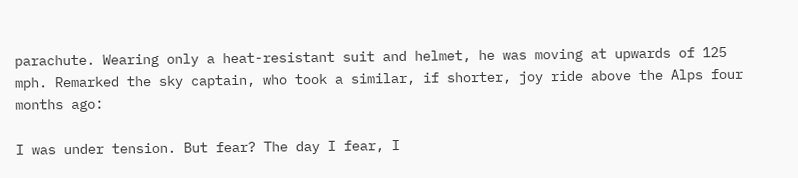parachute. Wearing only a heat-resistant suit and helmet, he was moving at upwards of 125 mph. Remarked the sky captain, who took a similar, if shorter, joy ride above the Alps four months ago:

I was under tension. But fear? The day I fear, I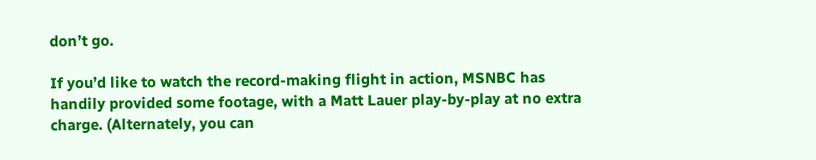don’t go.

If you’d like to watch the record-making flight in action, MSNBC has handily provided some footage, with a Matt Lauer play-by-play at no extra charge. (Alternately, you can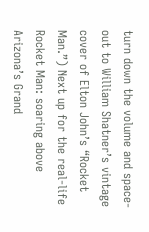turn down the volume and space-out to William Shatner’s vintage cover of Elton John’s “Rocket Man.”) Next up for the real-life Rocket Man: soaring above Arizona’s Grand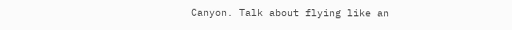Canyon. Talk about flying like an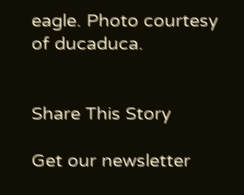eagle. Photo courtesy of ducaduca.


Share This Story

Get our newsletter